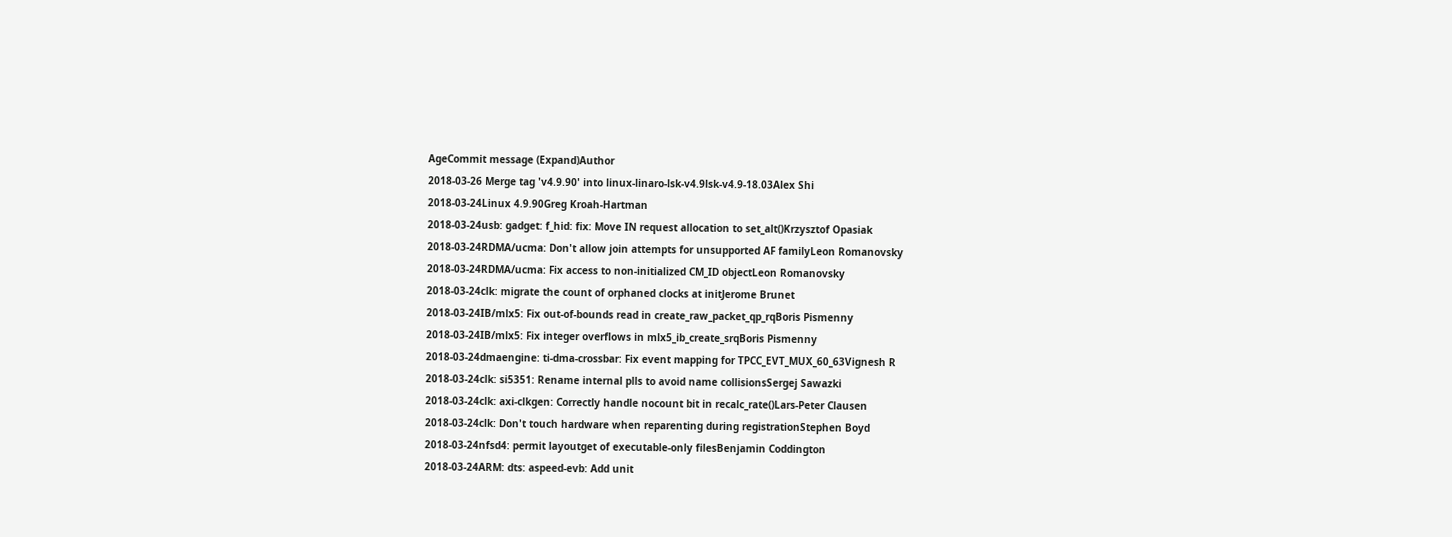AgeCommit message (Expand)Author
2018-03-26 Merge tag 'v4.9.90' into linux-linaro-lsk-v4.9lsk-v4.9-18.03Alex Shi
2018-03-24Linux 4.9.90Greg Kroah-Hartman
2018-03-24usb: gadget: f_hid: fix: Move IN request allocation to set_alt()Krzysztof Opasiak
2018-03-24RDMA/ucma: Don't allow join attempts for unsupported AF familyLeon Romanovsky
2018-03-24RDMA/ucma: Fix access to non-initialized CM_ID objectLeon Romanovsky
2018-03-24clk: migrate the count of orphaned clocks at initJerome Brunet
2018-03-24IB/mlx5: Fix out-of-bounds read in create_raw_packet_qp_rqBoris Pismenny
2018-03-24IB/mlx5: Fix integer overflows in mlx5_ib_create_srqBoris Pismenny
2018-03-24dmaengine: ti-dma-crossbar: Fix event mapping for TPCC_EVT_MUX_60_63Vignesh R
2018-03-24clk: si5351: Rename internal plls to avoid name collisionsSergej Sawazki
2018-03-24clk: axi-clkgen: Correctly handle nocount bit in recalc_rate()Lars-Peter Clausen
2018-03-24clk: Don't touch hardware when reparenting during registrationStephen Boyd
2018-03-24nfsd4: permit layoutget of executable-only filesBenjamin Coddington
2018-03-24ARM: dts: aspeed-evb: Add unit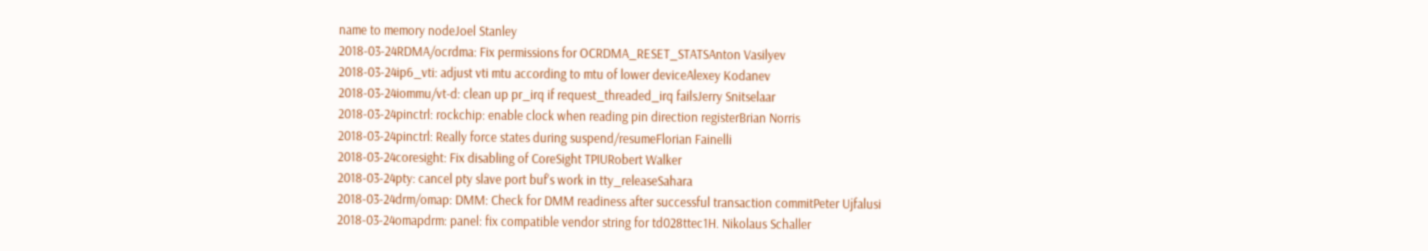name to memory nodeJoel Stanley
2018-03-24RDMA/ocrdma: Fix permissions for OCRDMA_RESET_STATSAnton Vasilyev
2018-03-24ip6_vti: adjust vti mtu according to mtu of lower deviceAlexey Kodanev
2018-03-24iommu/vt-d: clean up pr_irq if request_threaded_irq failsJerry Snitselaar
2018-03-24pinctrl: rockchip: enable clock when reading pin direction registerBrian Norris
2018-03-24pinctrl: Really force states during suspend/resumeFlorian Fainelli
2018-03-24coresight: Fix disabling of CoreSight TPIURobert Walker
2018-03-24pty: cancel pty slave port buf's work in tty_releaseSahara
2018-03-24drm/omap: DMM: Check for DMM readiness after successful transaction commitPeter Ujfalusi
2018-03-24omapdrm: panel: fix compatible vendor string for td028ttec1H. Nikolaus Schaller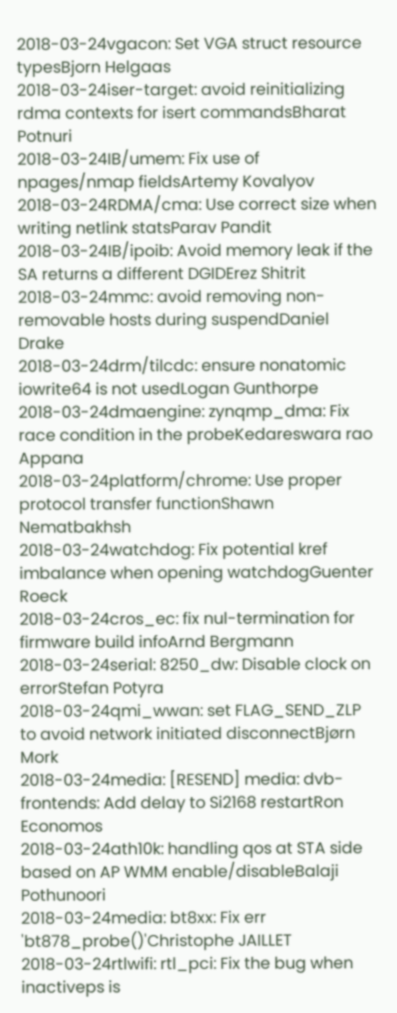2018-03-24vgacon: Set VGA struct resource typesBjorn Helgaas
2018-03-24iser-target: avoid reinitializing rdma contexts for isert commandsBharat Potnuri
2018-03-24IB/umem: Fix use of npages/nmap fieldsArtemy Kovalyov
2018-03-24RDMA/cma: Use correct size when writing netlink statsParav Pandit
2018-03-24IB/ipoib: Avoid memory leak if the SA returns a different DGIDErez Shitrit
2018-03-24mmc: avoid removing non-removable hosts during suspendDaniel Drake
2018-03-24drm/tilcdc: ensure nonatomic iowrite64 is not usedLogan Gunthorpe
2018-03-24dmaengine: zynqmp_dma: Fix race condition in the probeKedareswara rao Appana
2018-03-24platform/chrome: Use proper protocol transfer functionShawn Nematbakhsh
2018-03-24watchdog: Fix potential kref imbalance when opening watchdogGuenter Roeck
2018-03-24cros_ec: fix nul-termination for firmware build infoArnd Bergmann
2018-03-24serial: 8250_dw: Disable clock on errorStefan Potyra
2018-03-24qmi_wwan: set FLAG_SEND_ZLP to avoid network initiated disconnectBjørn Mork
2018-03-24media: [RESEND] media: dvb-frontends: Add delay to Si2168 restartRon Economos
2018-03-24ath10k: handling qos at STA side based on AP WMM enable/disableBalaji Pothunoori
2018-03-24media: bt8xx: Fix err 'bt878_probe()'Christophe JAILLET
2018-03-24rtlwifi: rtl_pci: Fix the bug when inactiveps is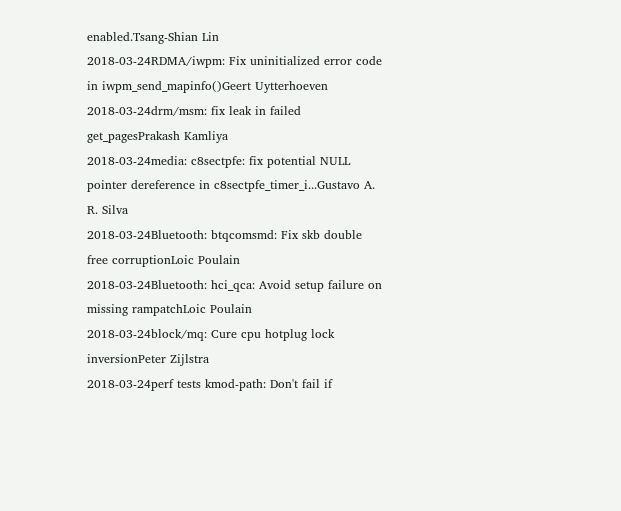enabled.Tsang-Shian Lin
2018-03-24RDMA/iwpm: Fix uninitialized error code in iwpm_send_mapinfo()Geert Uytterhoeven
2018-03-24drm/msm: fix leak in failed get_pagesPrakash Kamliya
2018-03-24media: c8sectpfe: fix potential NULL pointer dereference in c8sectpfe_timer_i...Gustavo A. R. Silva
2018-03-24Bluetooth: btqcomsmd: Fix skb double free corruptionLoic Poulain
2018-03-24Bluetooth: hci_qca: Avoid setup failure on missing rampatchLoic Poulain
2018-03-24block/mq: Cure cpu hotplug lock inversionPeter Zijlstra
2018-03-24perf tests kmod-path: Don't fail if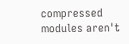compressed modules aren't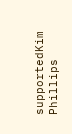supportedKim Phillips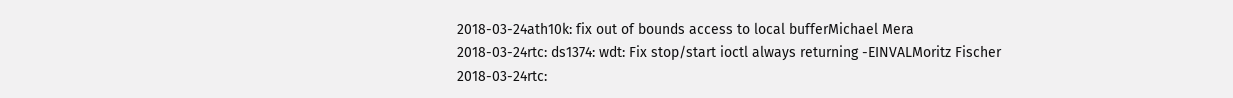2018-03-24ath10k: fix out of bounds access to local bufferMichael Mera
2018-03-24rtc: ds1374: wdt: Fix stop/start ioctl always returning -EINVALMoritz Fischer
2018-03-24rtc: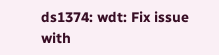ds1374: wdt: Fix issue with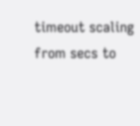timeout scaling from secs to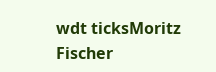wdt ticksMoritz Fischer